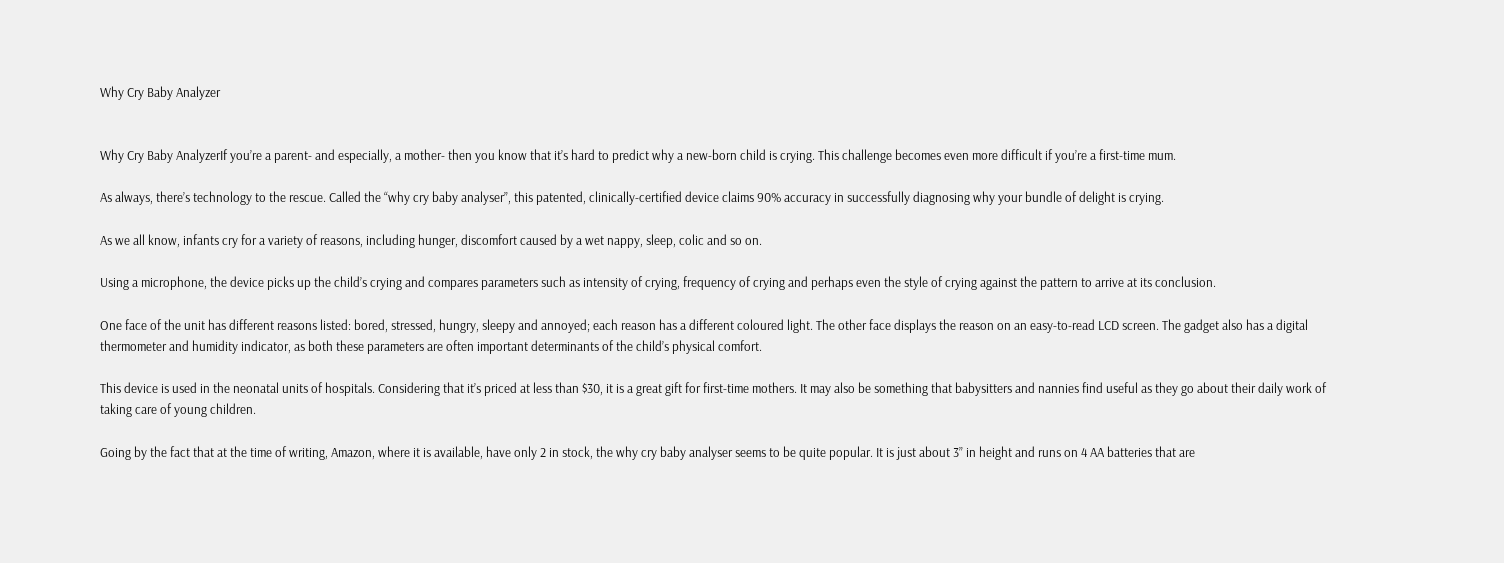Why Cry Baby Analyzer


Why Cry Baby AnalyzerIf you’re a parent- and especially, a mother- then you know that it’s hard to predict why a new-born child is crying. This challenge becomes even more difficult if you’re a first-time mum.

As always, there’s technology to the rescue. Called the “why cry baby analyser”, this patented, clinically-certified device claims 90% accuracy in successfully diagnosing why your bundle of delight is crying.

As we all know, infants cry for a variety of reasons, including hunger, discomfort caused by a wet nappy, sleep, colic and so on.

Using a microphone, the device picks up the child’s crying and compares parameters such as intensity of crying, frequency of crying and perhaps even the style of crying against the pattern to arrive at its conclusion.

One face of the unit has different reasons listed: bored, stressed, hungry, sleepy and annoyed; each reason has a different coloured light. The other face displays the reason on an easy-to-read LCD screen. The gadget also has a digital thermometer and humidity indicator, as both these parameters are often important determinants of the child’s physical comfort.

This device is used in the neonatal units of hospitals. Considering that it’s priced at less than $30, it is a great gift for first-time mothers. It may also be something that babysitters and nannies find useful as they go about their daily work of taking care of young children.

Going by the fact that at the time of writing, Amazon, where it is available, have only 2 in stock, the why cry baby analyser seems to be quite popular. It is just about 3” in height and runs on 4 AA batteries that are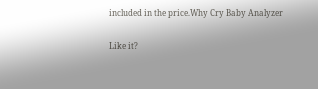included in the price.Why Cry Baby Analyzer

Like it?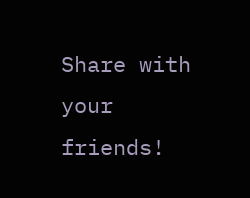Share with your friends!